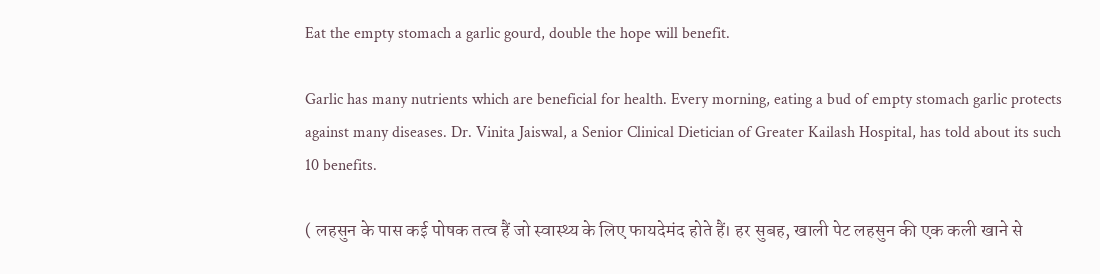Eat the empty stomach a garlic gourd, double the hope will benefit.

Garlic has many nutrients which are beneficial for health. Every morning, eating a bud of empty stomach garlic protects against many diseases. Dr. Vinita Jaiswal, a Senior Clinical Dietician of Greater Kailash Hospital, has told about its such 10 benefits.

( लहसुन के पास कई पोषक तत्व हैं जो स्वास्थ्य के लिए फायदेमंद होते हैं। हर सुबह, खाली पेट लहसुन की एक कली खाने से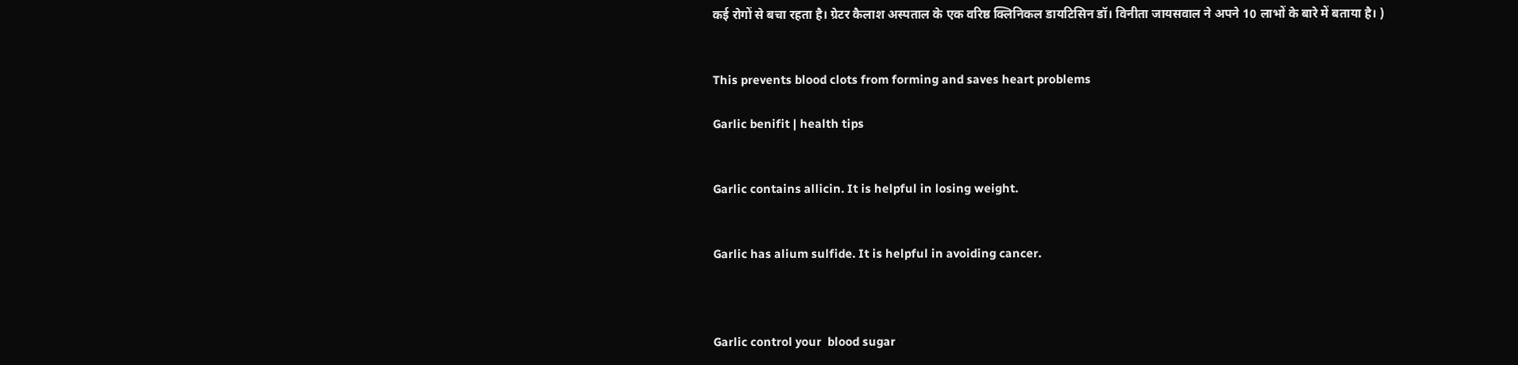कई रोगों से बचा रहता है। ग्रेटर कैलाश अस्पताल के एक वरिष्ठ क्लिनिकल डायटिसिन डॉ। विनीता जायसवाल ने अपने 10 लाभों के बारे में बताया है। )


This prevents blood clots from forming and saves heart problems

Garlic benifit | health tips


Garlic contains allicin. It is helpful in losing weight.


Garlic has alium sulfide. It is helpful in avoiding cancer.



Garlic control your  blood sugar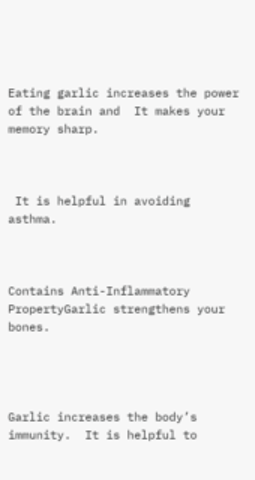Eating garlic increases the power of the brain and  It makes your memory sharp.



 It is helpful in avoiding asthma.



Contains Anti-Inflammatory PropertyGarlic strengthens your bones.




Garlic increases the body’s immunity.  It is helpful to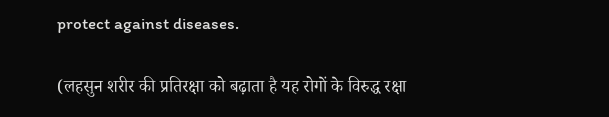protect against diseases.

(लहसुन शरीर की प्रतिरक्षा को बढ़ाता है यह रोगों के विरुद्ध रक्षा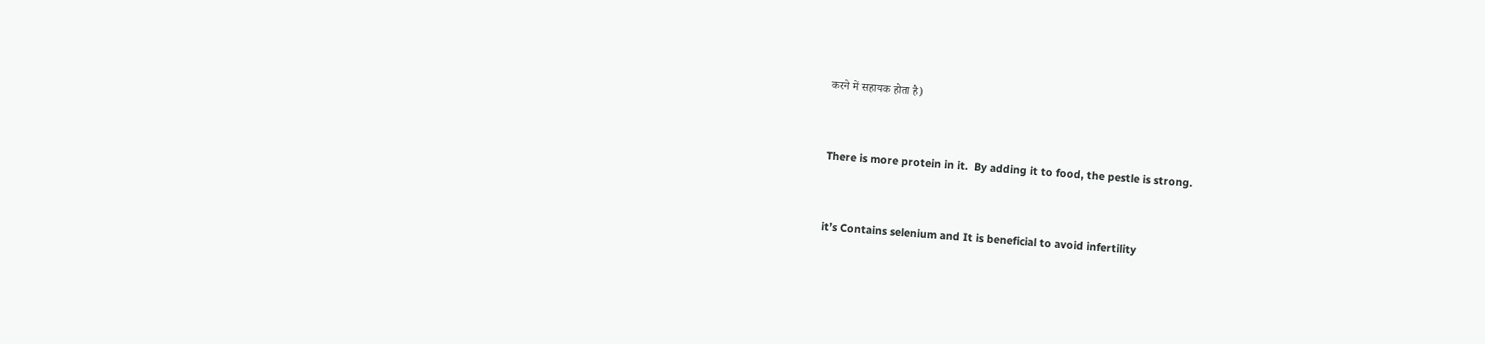करने में सहायक होता है)


There is more protein in it.  By adding it to food, the pestle is strong.


it’s Contains selenium and It is beneficial to avoid infertility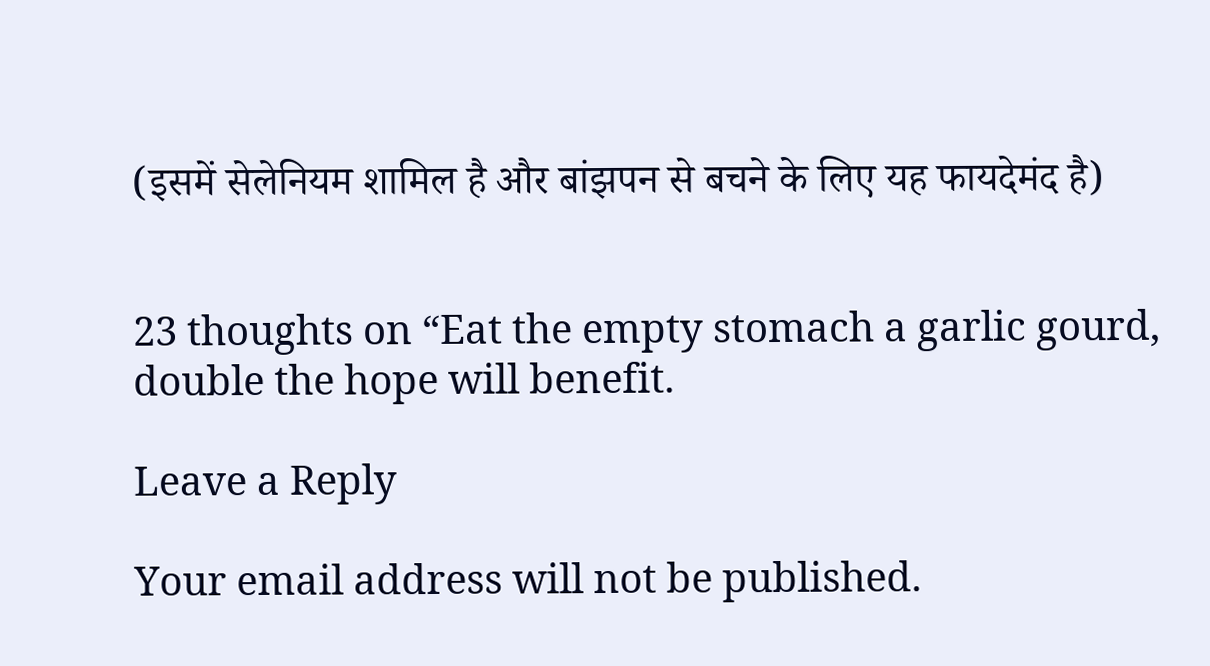(इसमें सेलेनियम शामिल है और बांझपन से बचने के लिए यह फायदेमंद है)


23 thoughts on “Eat the empty stomach a garlic gourd, double the hope will benefit.

Leave a Reply

Your email address will not be published.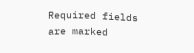Required fields are marked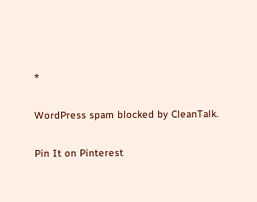*

WordPress spam blocked by CleanTalk.

Pin It on Pinterest